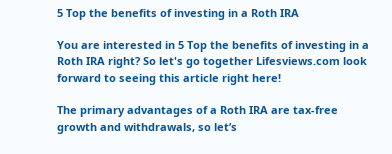5 Top the benefits of investing in a Roth IRA

You are interested in 5 Top the benefits of investing in a Roth IRA right? So let's go together Lifesviews.com look forward to seeing this article right here!

The primary advantages of a Roth IRA are tax-free growth and withdrawals, so let’s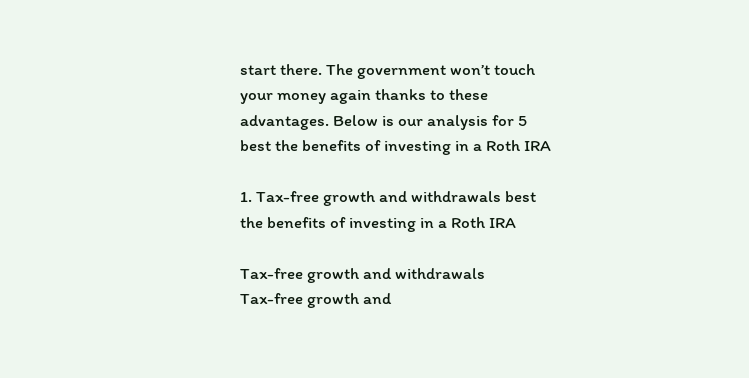start there. The government won’t touch your money again thanks to these advantages. Below is our analysis for 5 best the benefits of investing in a Roth IRA

1. Tax-free growth and withdrawals best the benefits of investing in a Roth IRA

Tax-free growth and withdrawals
Tax-free growth and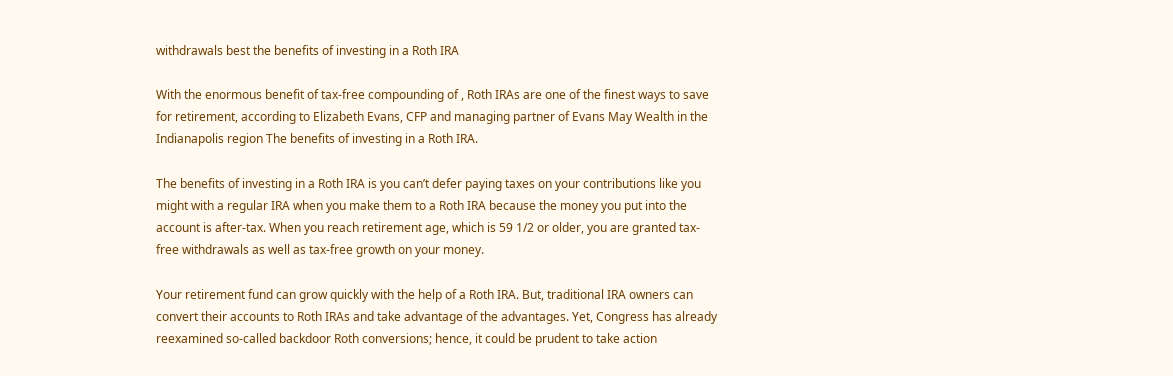withdrawals best the benefits of investing in a Roth IRA

With the enormous benefit of tax-free compounding of , Roth IRAs are one of the finest ways to save for retirement, according to Elizabeth Evans, CFP and managing partner of Evans May Wealth in the Indianapolis region The benefits of investing in a Roth IRA.

The benefits of investing in a Roth IRA is you can’t defer paying taxes on your contributions like you might with a regular IRA when you make them to a Roth IRA because the money you put into the account is after-tax. When you reach retirement age, which is 59 1/2 or older, you are granted tax-free withdrawals as well as tax-free growth on your money.

Your retirement fund can grow quickly with the help of a Roth IRA. But, traditional IRA owners can convert their accounts to Roth IRAs and take advantage of the advantages. Yet, Congress has already reexamined so-called backdoor Roth conversions; hence, it could be prudent to take action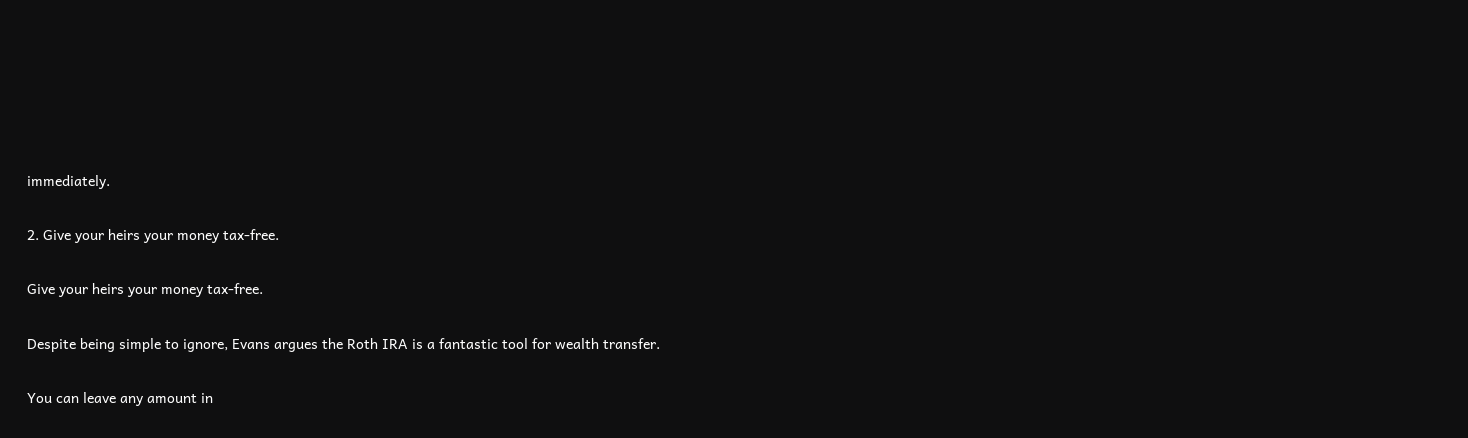immediately.

2. Give your heirs your money tax-free.

Give your heirs your money tax-free.

Despite being simple to ignore, Evans argues the Roth IRA is a fantastic tool for wealth transfer.

You can leave any amount in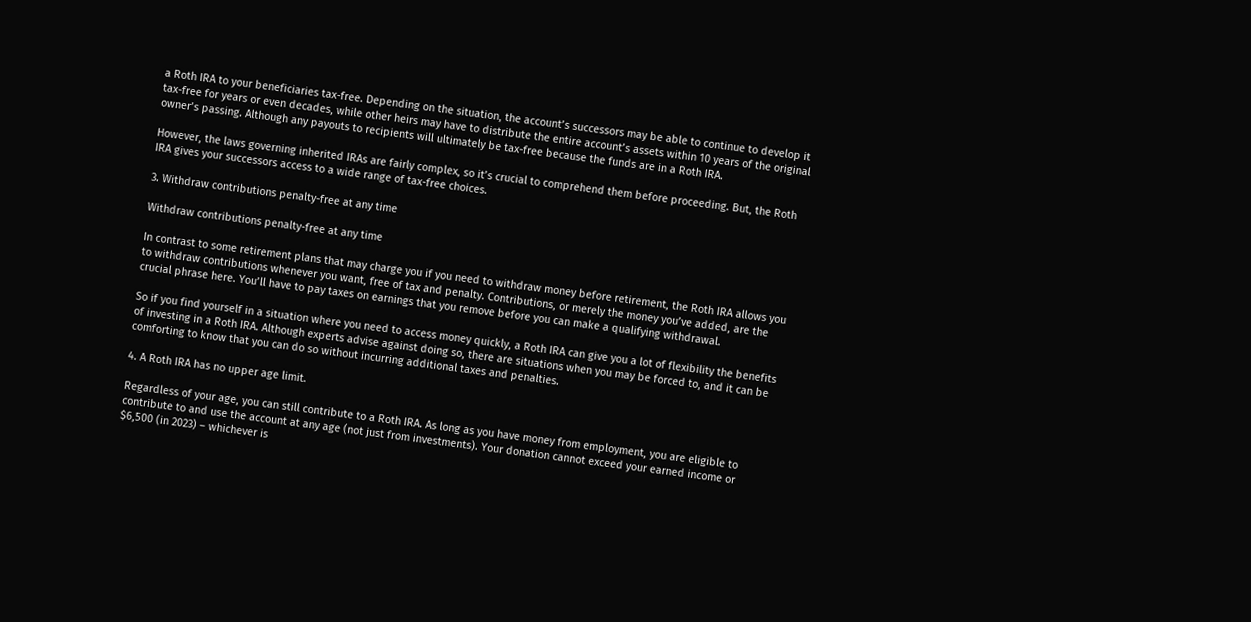a Roth IRA to your beneficiaries tax-free. Depending on the situation, the account’s successors may be able to continue to develop it tax-free for years or even decades, while other heirs may have to distribute the entire account’s assets within 10 years of the original owner’s passing. Although any payouts to recipients will ultimately be tax-free because the funds are in a Roth IRA.

However, the laws governing inherited IRAs are fairly complex, so it’s crucial to comprehend them before proceeding. But, the Roth IRA gives your successors access to a wide range of tax-free choices.

3. Withdraw contributions penalty-free at any time

Withdraw contributions penalty-free at any time

In contrast to some retirement plans that may charge you if you need to withdraw money before retirement, the Roth IRA allows you to withdraw contributions whenever you want, free of tax and penalty. Contributions, or merely the money you’ve added, are the crucial phrase here. You’ll have to pay taxes on earnings that you remove before you can make a qualifying withdrawal.

So if you find yourself in a situation where you need to access money quickly, a Roth IRA can give you a lot of flexibility the benefits of investing in a Roth IRA. Although experts advise against doing so, there are situations when you may be forced to, and it can be comforting to know that you can do so without incurring additional taxes and penalties.

4. A Roth IRA has no upper age limit.

Regardless of your age, you can still contribute to a Roth IRA. As long as you have money from employment, you are eligible to contribute to and use the account at any age (not just from investments). Your donation cannot exceed your earned income or $6,500 (in 2023) – whichever is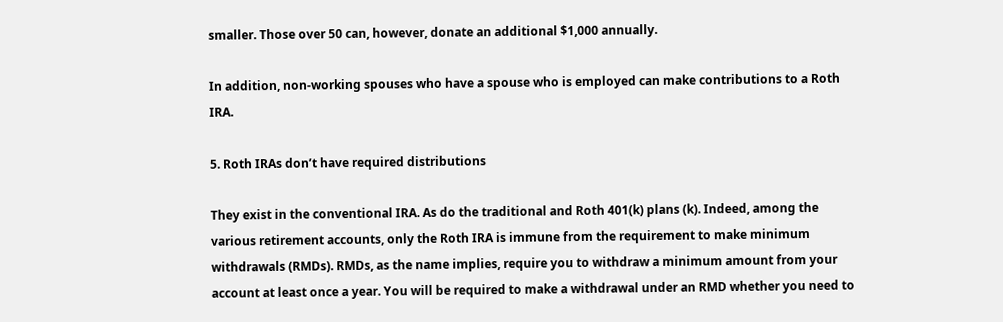smaller. Those over 50 can, however, donate an additional $1,000 annually.

In addition, non-working spouses who have a spouse who is employed can make contributions to a Roth IRA.

5. Roth IRAs don’t have required distributions

They exist in the conventional IRA. As do the traditional and Roth 401(k) plans (k). Indeed, among the various retirement accounts, only the Roth IRA is immune from the requirement to make minimum withdrawals (RMDs). RMDs, as the name implies, require you to withdraw a minimum amount from your account at least once a year. You will be required to make a withdrawal under an RMD whether you need to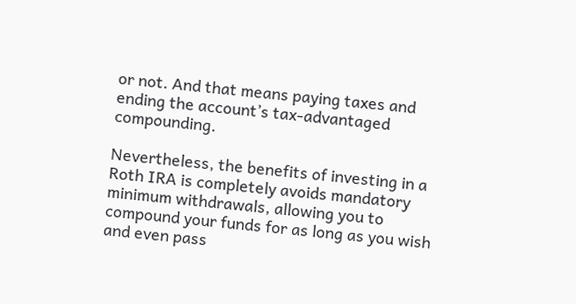or not. And that means paying taxes and ending the account’s tax-advantaged compounding.

Nevertheless, the benefits of investing in a Roth IRA is completely avoids mandatory minimum withdrawals, allowing you to compound your funds for as long as you wish and even pass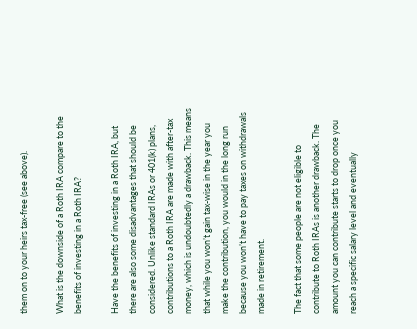them on to your heirs tax-free (see above).

What is the downside of a Roth IRA compare to the benefits of investing in a Roth IRA?

Have the benefits of investing in a Roth IRA, but there are also some disadvantages that should be considered. Unlike standard IRAs or 401(k) plans, contributions to a Roth IRA are made with after-tax money, which is undoubtedly a drawback. This means that while you won’t gain tax-wise in the year you make the contribution, you would in the long run because you won’t have to pay taxes on withdrawals made in retirement.

The fact that some people are not eligible to contribute to Roth IRAs is another drawback. The amount you can contribute starts to drop once you reach a specific salary level and eventually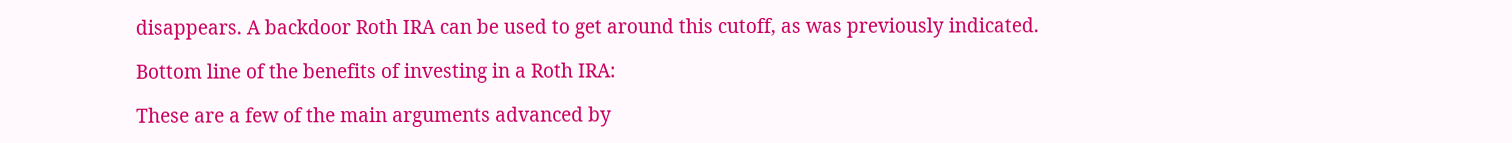disappears. A backdoor Roth IRA can be used to get around this cutoff, as was previously indicated.

Bottom line of the benefits of investing in a Roth IRA:

These are a few of the main arguments advanced by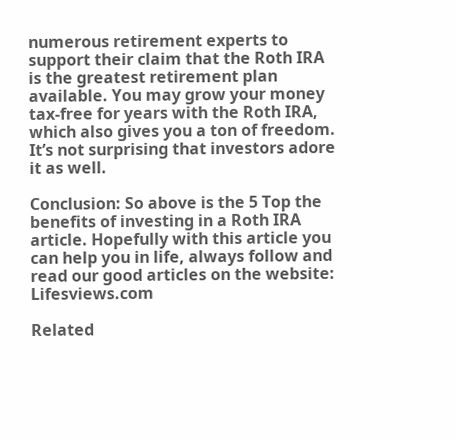numerous retirement experts to support their claim that the Roth IRA is the greatest retirement plan available. You may grow your money tax-free for years with the Roth IRA, which also gives you a ton of freedom. It’s not surprising that investors adore it as well.

Conclusion: So above is the 5 Top the benefits of investing in a Roth IRA article. Hopefully with this article you can help you in life, always follow and read our good articles on the website: Lifesviews.com

Related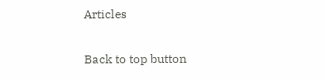Articles

Back to top button